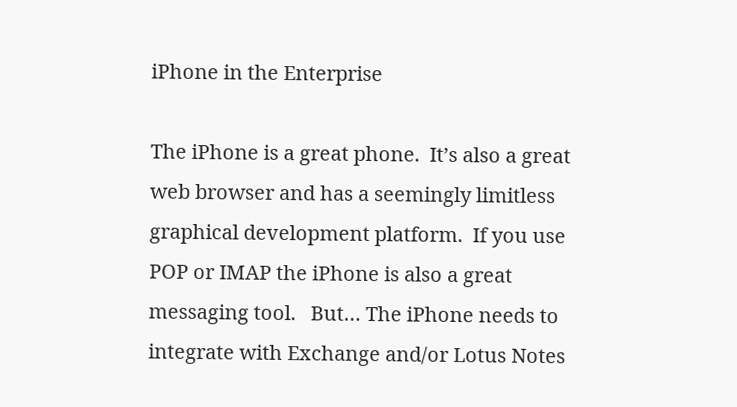iPhone in the Enterprise

The iPhone is a great phone.  It’s also a great web browser and has a seemingly limitless graphical development platform.  If you use POP or IMAP the iPhone is also a great messaging tool.   But… The iPhone needs to integrate with Exchange and/or Lotus Notes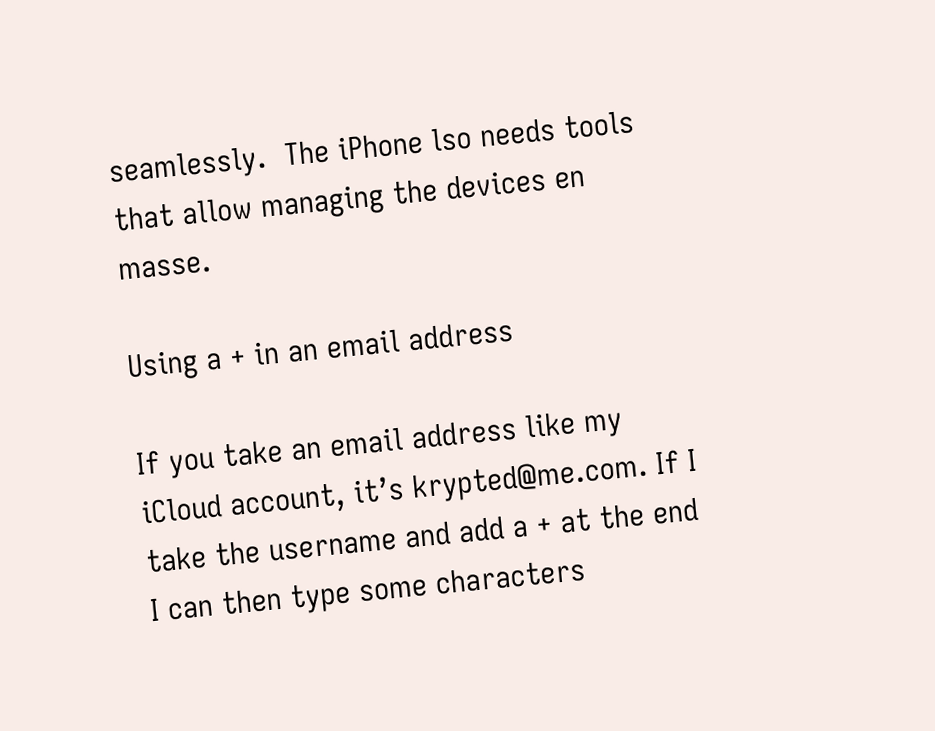seamlessly.  The iPhone lso needs tools that allow managing the devices en masse.

Using a + in an email address

If you take an email address like my iCloud account, it’s krypted@me.com. If I take the username and add a + at the end I can then type some characters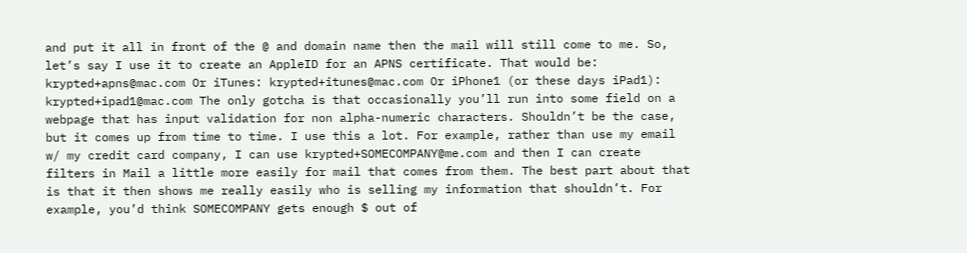and put it all in front of the @ and domain name then the mail will still come to me. So, let’s say I use it to create an AppleID for an APNS certificate. That would be: krypted+apns@mac.com Or iTunes: krypted+itunes@mac.com Or iPhone1 (or these days iPad1): krypted+ipad1@mac.com The only gotcha is that occasionally you’ll run into some field on a webpage that has input validation for non alpha-numeric characters. Shouldn’t be the case, but it comes up from time to time. I use this a lot. For example, rather than use my email w/ my credit card company, I can use krypted+SOMECOMPANY@me.com and then I can create filters in Mail a little more easily for mail that comes from them. The best part about that is that it then shows me really easily who is selling my information that shouldn’t. For example, you’d think SOMECOMPANY gets enough $ out of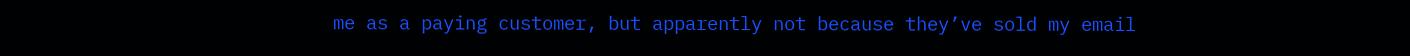me as a paying customer, but apparently not because they’ve sold my email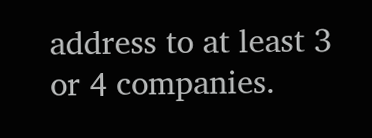address to at least 3 or 4 companies.